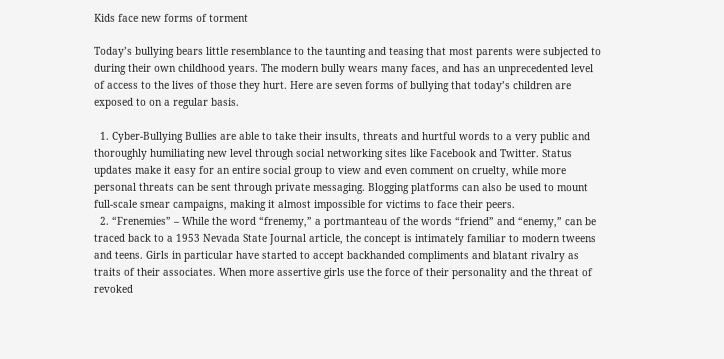Kids face new forms of torment

Today’s bullying bears little resemblance to the taunting and teasing that most parents were subjected to during their own childhood years. The modern bully wears many faces, and has an unprecedented level of access to the lives of those they hurt. Here are seven forms of bullying that today’s children are exposed to on a regular basis.

  1. Cyber-Bullying Bullies are able to take their insults, threats and hurtful words to a very public and thoroughly humiliating new level through social networking sites like Facebook and Twitter. Status updates make it easy for an entire social group to view and even comment on cruelty, while more personal threats can be sent through private messaging. Blogging platforms can also be used to mount full-scale smear campaigns, making it almost impossible for victims to face their peers.
  2. “Frenemies” – While the word “frenemy,” a portmanteau of the words “friend” and “enemy,” can be traced back to a 1953 Nevada State Journal article, the concept is intimately familiar to modern tweens and teens. Girls in particular have started to accept backhanded compliments and blatant rivalry as traits of their associates. When more assertive girls use the force of their personality and the threat of revoked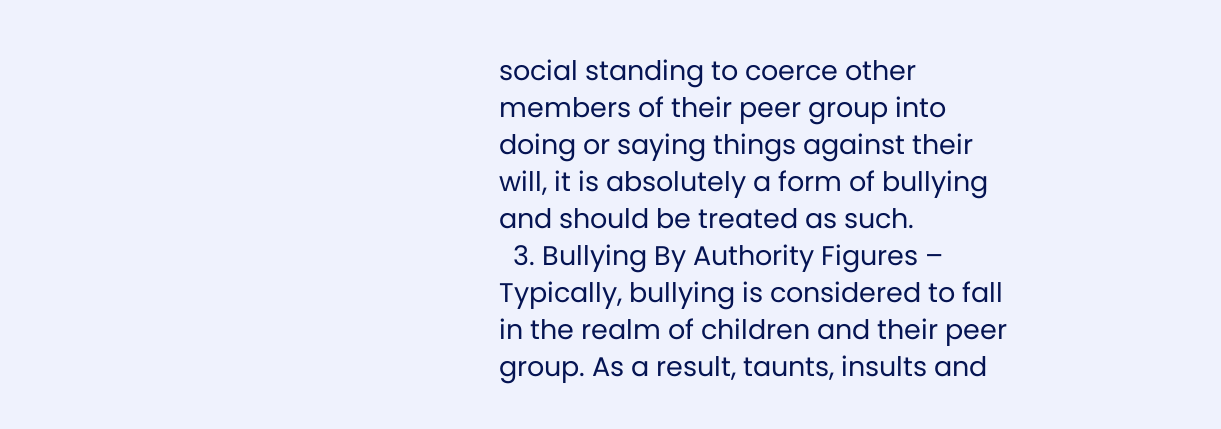social standing to coerce other members of their peer group into doing or saying things against their will, it is absolutely a form of bullying and should be treated as such.
  3. Bullying By Authority Figures – Typically, bullying is considered to fall in the realm of children and their peer group. As a result, taunts, insults and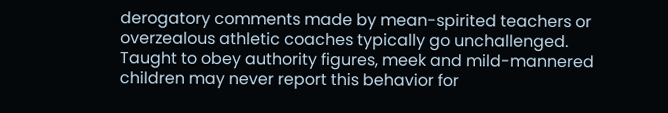derogatory comments made by mean-spirited teachers or overzealous athletic coaches typically go unchallenged. Taught to obey authority figures, meek and mild-mannered children may never report this behavior for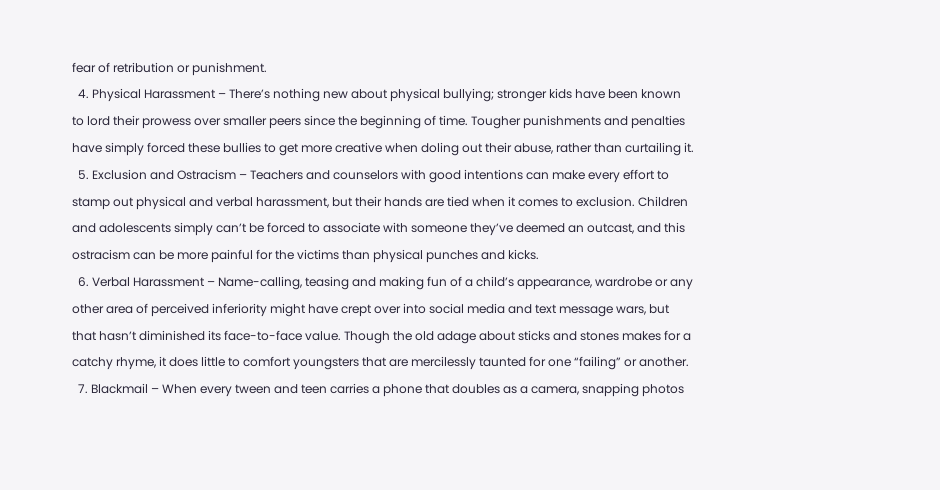fear of retribution or punishment.
  4. Physical Harassment – There’s nothing new about physical bullying; stronger kids have been known to lord their prowess over smaller peers since the beginning of time. Tougher punishments and penalties have simply forced these bullies to get more creative when doling out their abuse, rather than curtailing it.
  5. Exclusion and Ostracism – Teachers and counselors with good intentions can make every effort to stamp out physical and verbal harassment, but their hands are tied when it comes to exclusion. Children and adolescents simply can’t be forced to associate with someone they’ve deemed an outcast, and this ostracism can be more painful for the victims than physical punches and kicks.
  6. Verbal Harassment – Name-calling, teasing and making fun of a child’s appearance, wardrobe or any other area of perceived inferiority might have crept over into social media and text message wars, but that hasn’t diminished its face-to-face value. Though the old adage about sticks and stones makes for a catchy rhyme, it does little to comfort youngsters that are mercilessly taunted for one “failing” or another.
  7. Blackmail – When every tween and teen carries a phone that doubles as a camera, snapping photos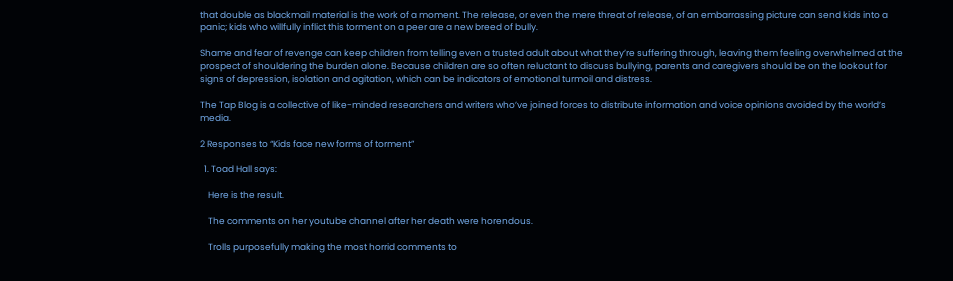that double as blackmail material is the work of a moment. The release, or even the mere threat of release, of an embarrassing picture can send kids into a panic; kids who willfully inflict this torment on a peer are a new breed of bully.

Shame and fear of revenge can keep children from telling even a trusted adult about what they’re suffering through, leaving them feeling overwhelmed at the prospect of shouldering the burden alone. Because children are so often reluctant to discuss bullying, parents and caregivers should be on the lookout for signs of depression, isolation and agitation, which can be indicators of emotional turmoil and distress.

The Tap Blog is a collective of like-minded researchers and writers who’ve joined forces to distribute information and voice opinions avoided by the world’s media.

2 Responses to “Kids face new forms of torment”

  1. Toad Hall says:

    Here is the result.

    The comments on her youtube channel after her death were horendous.

    Trolls purposefully making the most horrid comments to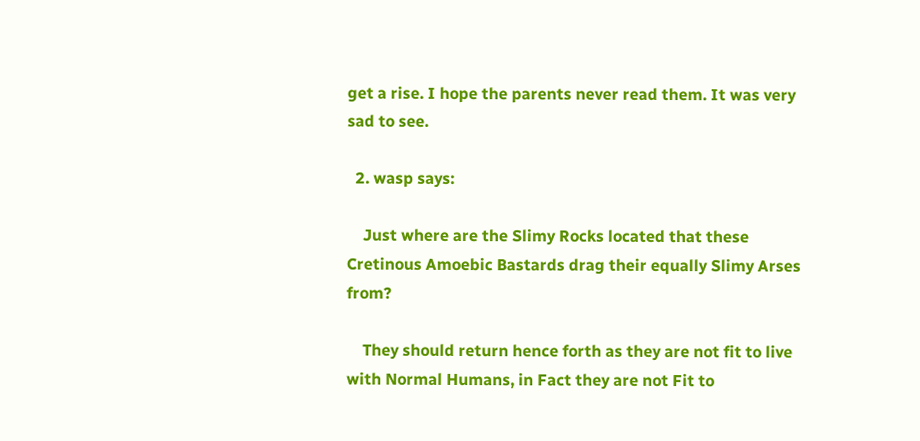get a rise. I hope the parents never read them. It was very sad to see.

  2. wasp says:

    Just where are the Slimy Rocks located that these Cretinous Amoebic Bastards drag their equally Slimy Arses from?

    They should return hence forth as they are not fit to live with Normal Humans, in Fact they are not Fit to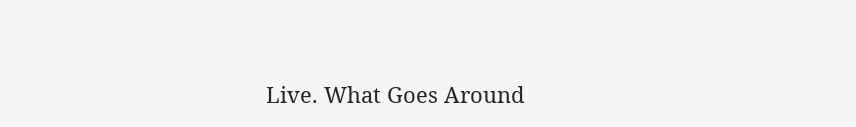Live. What Goes Around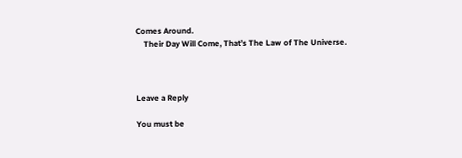Comes Around.
    Their Day Will Come, That’s The Law of The Universe.



Leave a Reply

You must be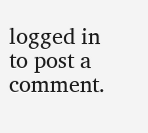logged in to post a comment.